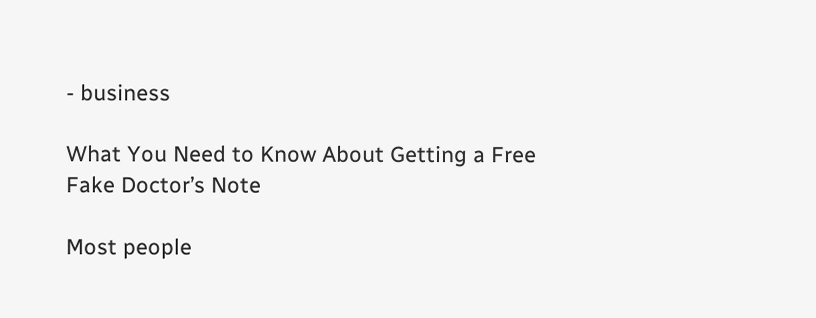- business

What You Need to Know About Getting a Free Fake Doctor’s Note

Most people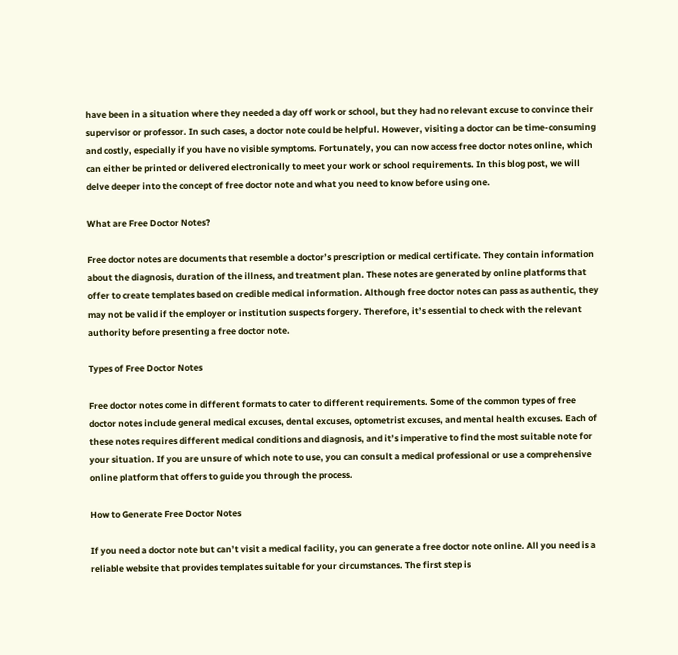have been in a situation where they needed a day off work or school, but they had no relevant excuse to convince their supervisor or professor. In such cases, a doctor note could be helpful. However, visiting a doctor can be time-consuming and costly, especially if you have no visible symptoms. Fortunately, you can now access free doctor notes online, which can either be printed or delivered electronically to meet your work or school requirements. In this blog post, we will delve deeper into the concept of free doctor note and what you need to know before using one.

What are Free Doctor Notes?

Free doctor notes are documents that resemble a doctor’s prescription or medical certificate. They contain information about the diagnosis, duration of the illness, and treatment plan. These notes are generated by online platforms that offer to create templates based on credible medical information. Although free doctor notes can pass as authentic, they may not be valid if the employer or institution suspects forgery. Therefore, it’s essential to check with the relevant authority before presenting a free doctor note.

Types of Free Doctor Notes

Free doctor notes come in different formats to cater to different requirements. Some of the common types of free doctor notes include general medical excuses, dental excuses, optometrist excuses, and mental health excuses. Each of these notes requires different medical conditions and diagnosis, and it’s imperative to find the most suitable note for your situation. If you are unsure of which note to use, you can consult a medical professional or use a comprehensive online platform that offers to guide you through the process.

How to Generate Free Doctor Notes

If you need a doctor note but can’t visit a medical facility, you can generate a free doctor note online. All you need is a reliable website that provides templates suitable for your circumstances. The first step is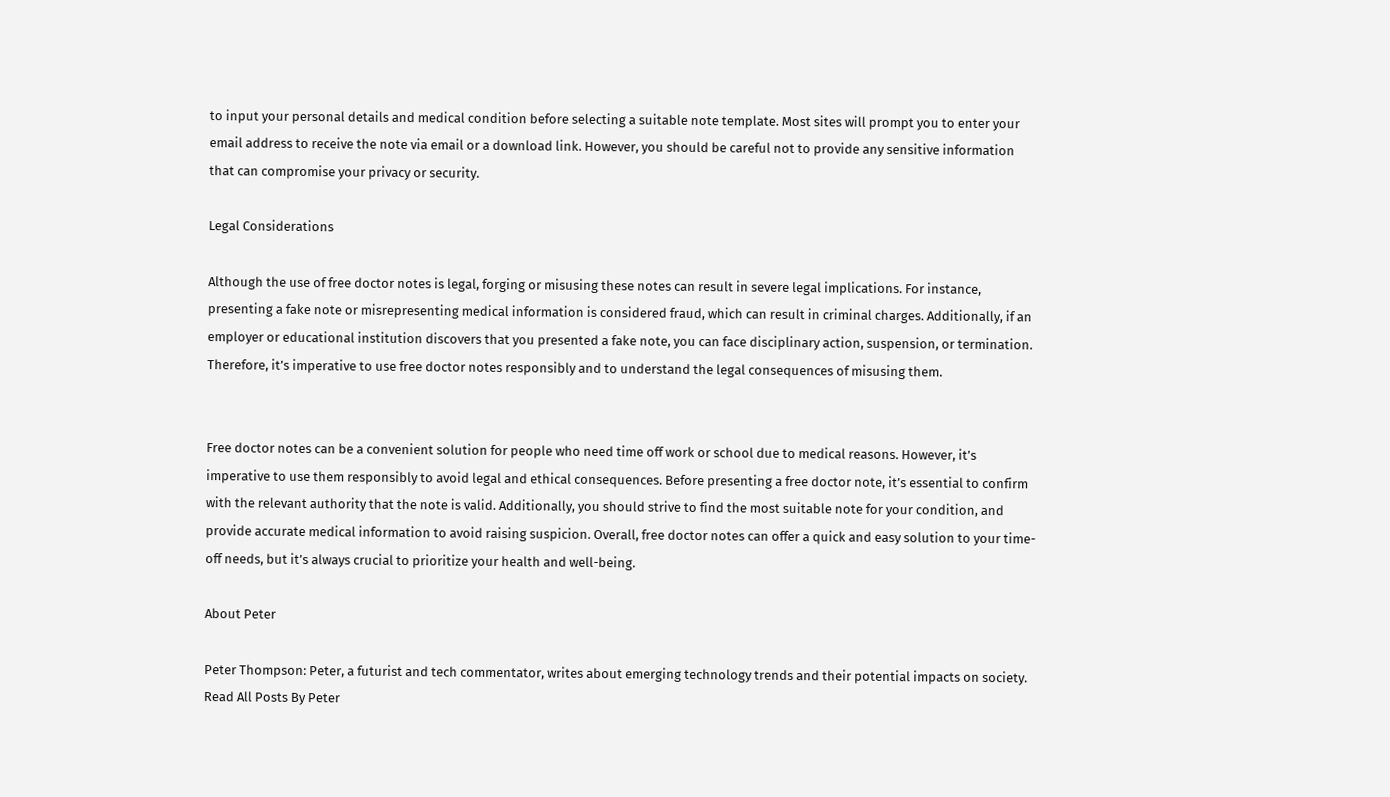to input your personal details and medical condition before selecting a suitable note template. Most sites will prompt you to enter your email address to receive the note via email or a download link. However, you should be careful not to provide any sensitive information that can compromise your privacy or security.

Legal Considerations

Although the use of free doctor notes is legal, forging or misusing these notes can result in severe legal implications. For instance, presenting a fake note or misrepresenting medical information is considered fraud, which can result in criminal charges. Additionally, if an employer or educational institution discovers that you presented a fake note, you can face disciplinary action, suspension, or termination. Therefore, it’s imperative to use free doctor notes responsibly and to understand the legal consequences of misusing them.


Free doctor notes can be a convenient solution for people who need time off work or school due to medical reasons. However, it’s imperative to use them responsibly to avoid legal and ethical consequences. Before presenting a free doctor note, it’s essential to confirm with the relevant authority that the note is valid. Additionally, you should strive to find the most suitable note for your condition, and provide accurate medical information to avoid raising suspicion. Overall, free doctor notes can offer a quick and easy solution to your time-off needs, but it’s always crucial to prioritize your health and well-being.

About Peter

Peter Thompson: Peter, a futurist and tech commentator, writes about emerging technology trends and their potential impacts on society.
Read All Posts By Peter